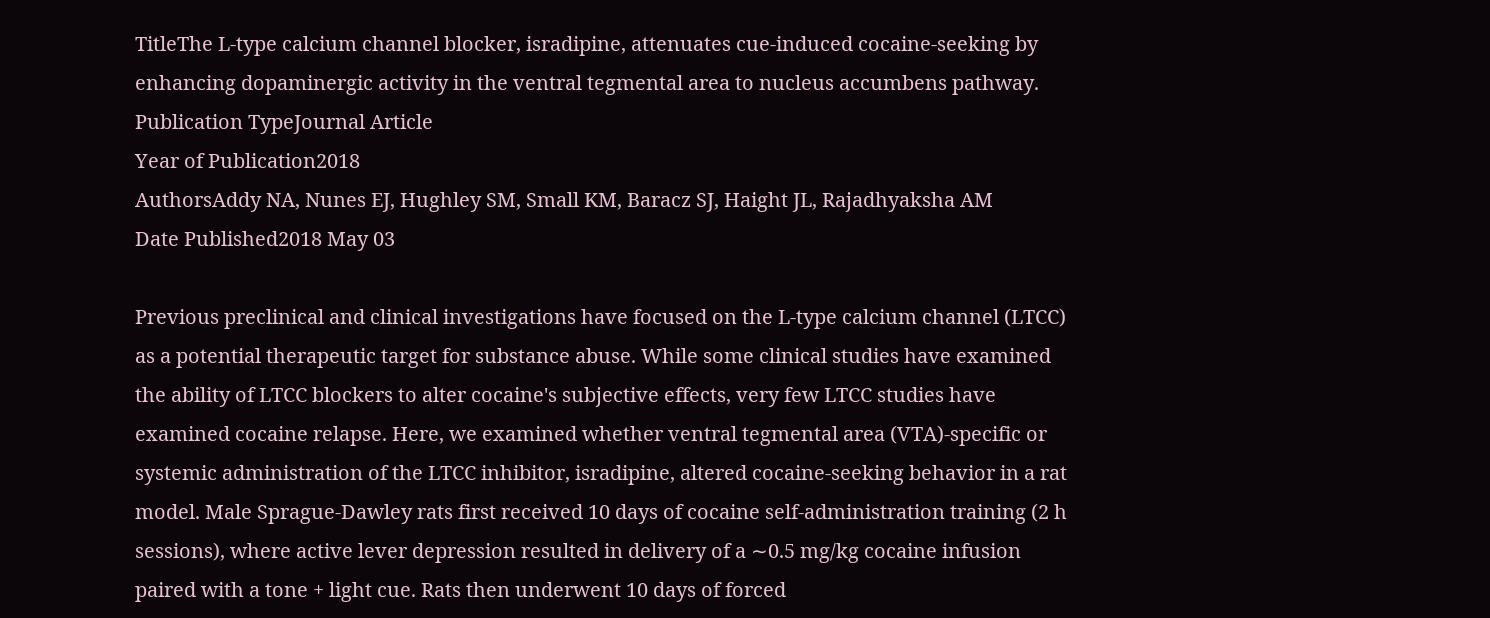TitleThe L-type calcium channel blocker, isradipine, attenuates cue-induced cocaine-seeking by enhancing dopaminergic activity in the ventral tegmental area to nucleus accumbens pathway.
Publication TypeJournal Article
Year of Publication2018
AuthorsAddy NA, Nunes EJ, Hughley SM, Small KM, Baracz SJ, Haight JL, Rajadhyaksha AM
Date Published2018 May 03

Previous preclinical and clinical investigations have focused on the L-type calcium channel (LTCC) as a potential therapeutic target for substance abuse. While some clinical studies have examined the ability of LTCC blockers to alter cocaine's subjective effects, very few LTCC studies have examined cocaine relapse. Here, we examined whether ventral tegmental area (VTA)-specific or systemic administration of the LTCC inhibitor, isradipine, altered cocaine-seeking behavior in a rat model. Male Sprague-Dawley rats first received 10 days of cocaine self-administration training (2 h sessions), where active lever depression resulted in delivery of a ∼0.5 mg/kg cocaine infusion paired with a tone + light cue. Rats then underwent 10 days of forced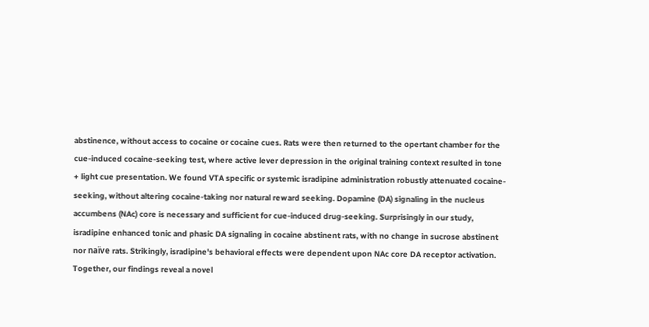abstinence, without access to cocaine or cocaine cues. Rats were then returned to the opertant chamber for the cue-induced cocaine-seeking test, where active lever depression in the original training context resulted in tone + light cue presentation. We found VTA specific or systemic isradipine administration robustly attenuated cocaine-seeking, without altering cocaine-taking nor natural reward seeking. Dopamine (DA) signaling in the nucleus accumbens (NAc) core is necessary and sufficient for cue-induced drug-seeking. Surprisingly in our study, isradipine enhanced tonic and phasic DA signaling in cocaine abstinent rats, with no change in sucrose abstinent nor naïve rats. Strikingly, isradipine's behavioral effects were dependent upon NAc core DA receptor activation. Together, our findings reveal a novel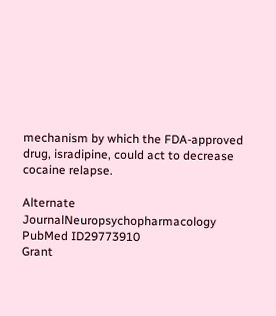mechanism by which the FDA-approved drug, isradipine, could act to decrease cocaine relapse.

Alternate JournalNeuropsychopharmacology
PubMed ID29773910
Grant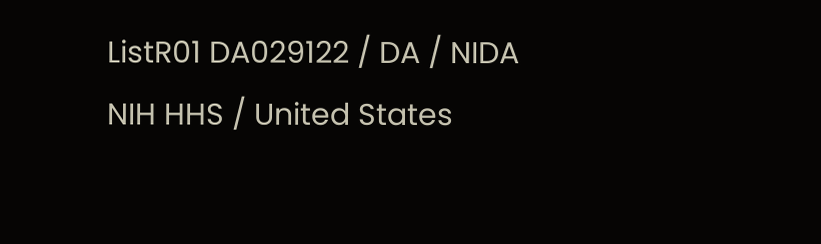ListR01 DA029122 / DA / NIDA NIH HHS / United States